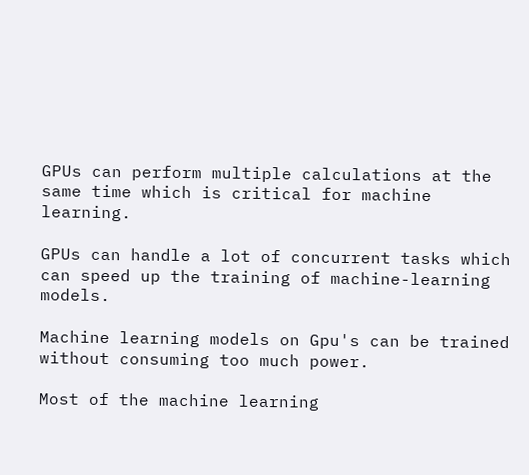GPUs can perform multiple calculations at the same time which is critical for machine learning.

GPUs can handle a lot of concurrent tasks which can speed up the training of machine-learning models.

Machine learning models on Gpu's can be trained without consuming too much power.

Most of the machine learning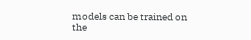models can be trained on the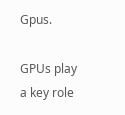Gpus.

GPUs play a key role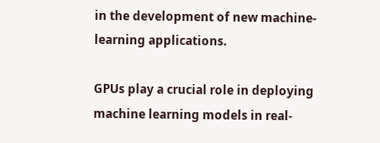in the development of new machine-learning applications.

GPUs play a crucial role in deploying machine learning models in real-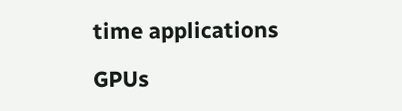time applications

GPUs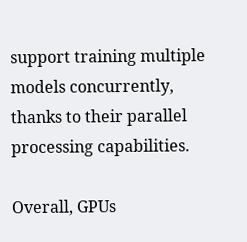support training multiple models concurrently, thanks to their parallel processing capabilities.

Overall, GPUs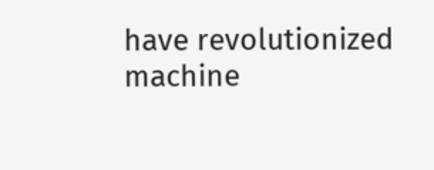have revolutionized machine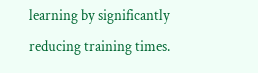learning by significantly reducing training times.